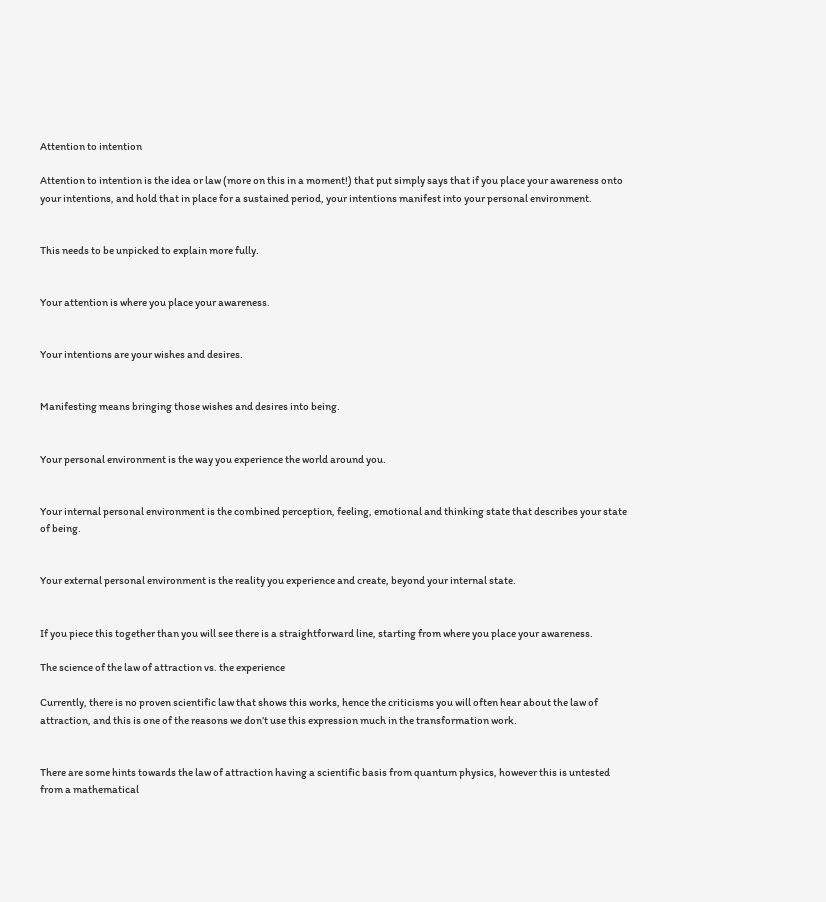Attention to intention

Attention to intention is the idea or law (more on this in a moment!) that put simply says that if you place your awareness onto your intentions, and hold that in place for a sustained period, your intentions manifest into your personal environment.


This needs to be unpicked to explain more fully.


Your attention is where you place your awareness.


Your intentions are your wishes and desires.


Manifesting means bringing those wishes and desires into being.


Your personal environment is the way you experience the world around you.


Your internal personal environment is the combined perception, feeling, emotional and thinking state that describes your state of being.


Your external personal environment is the reality you experience and create, beyond your internal state.


If you piece this together than you will see there is a straightforward line, starting from where you place your awareness.

The science of the law of attraction vs. the experience

Currently, there is no proven scientific law that shows this works, hence the criticisms you will often hear about the law of attraction, and this is one of the reasons we don’t use this expression much in the transformation work.


There are some hints towards the law of attraction having a scientific basis from quantum physics, however this is untested from a mathematical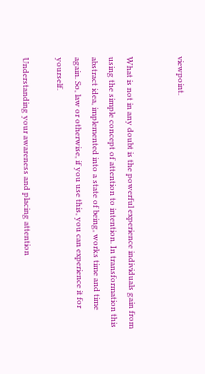viewpoint.


What is not in any doubt is the powerful experience individuals gain from using the simple concept of attention to intention. In transformation this abstract idea, implemented into a state of being, works time and time again. So, law or otherwise, if you use this, you can experience it for yourself.

Understanding your awareness and placing attention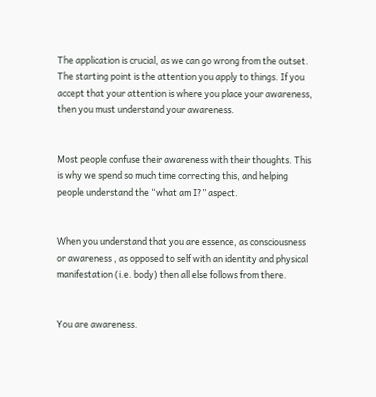The application is crucial, as we can go wrong from the outset. The starting point is the attention you apply to things. If you accept that your attention is where you place your awareness, then you must understand your awareness.


Most people confuse their awareness with their thoughts. This is why we spend so much time correcting this, and helping people understand the “what am I?” aspect.


When you understand that you are essence, as consciousness or awareness , as opposed to self with an identity and physical manifestation (i.e. body) then all else follows from there.


You are awareness.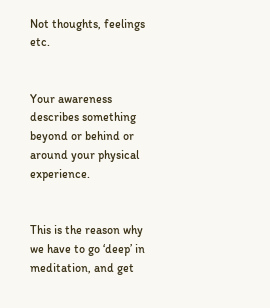Not thoughts, feelings etc.


Your awareness describes something beyond or behind or around your physical experience.


This is the reason why we have to go ‘deep’ in meditation, and get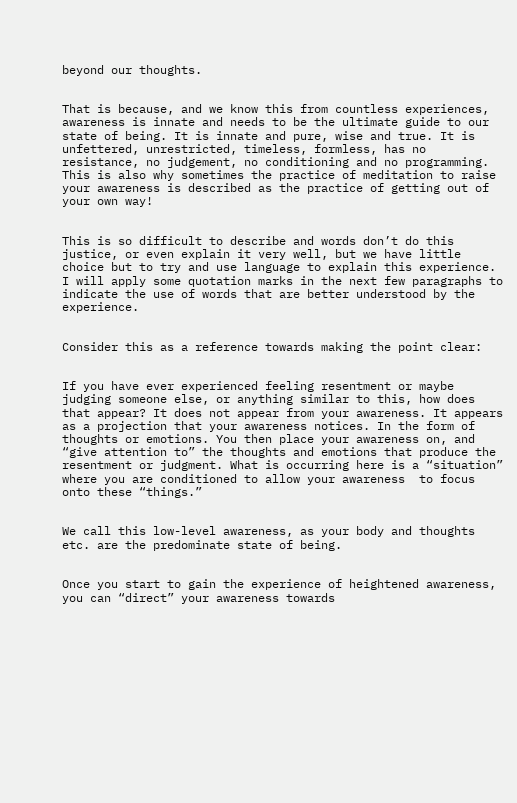beyond our thoughts.


That is because, and we know this from countless experiences, awareness is innate and needs to be the ultimate guide to our state of being. It is innate and pure, wise and true. It is unfettered, unrestricted, timeless, formless, has no resistance, no judgement, no conditioning and no programming. This is also why sometimes the practice of meditation to raise your awareness is described as the practice of getting out of your own way!


This is so difficult to describe and words don’t do this justice, or even explain it very well, but we have little choice but to try and use language to explain this experience. I will apply some quotation marks in the next few paragraphs to indicate the use of words that are better understood by the experience.


Consider this as a reference towards making the point clear:


If you have ever experienced feeling resentment or maybe judging someone else, or anything similar to this, how does that appear? It does not appear from your awareness. It appears as a projection that your awareness notices. In the form of thoughts or emotions. You then place your awareness on, and “give attention to” the thoughts and emotions that produce the resentment or judgment. What is occurring here is a “situation” where you are conditioned to allow your awareness  to focus onto these “things.”


We call this low-level awareness, as your body and thoughts etc. are the predominate state of being.


Once you start to gain the experience of heightened awareness, you can “direct” your awareness towards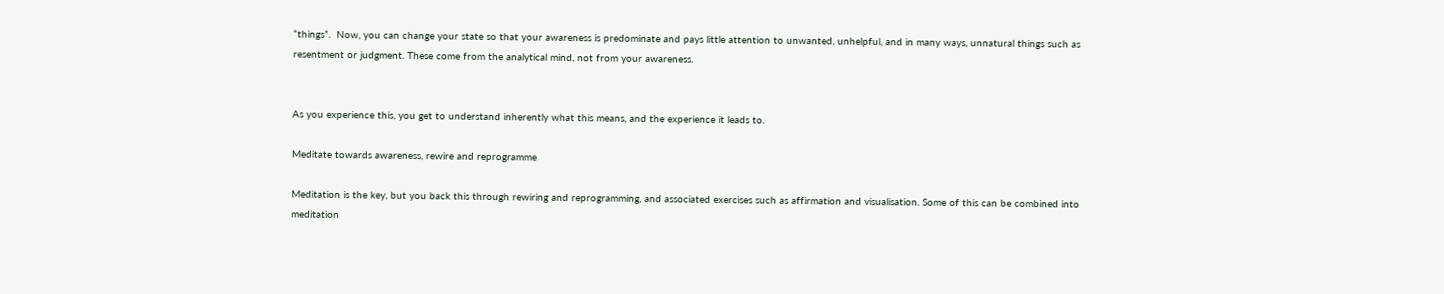“things”.  Now, you can change your state so that your awareness is predominate and pays little attention to unwanted, unhelpful, and in many ways, unnatural things such as  resentment or judgment. These come from the analytical mind, not from your awareness.


As you experience this, you get to understand inherently what this means, and the experience it leads to.

Meditate towards awareness, rewire and reprogramme

Meditation is the key, but you back this through rewiring and reprogramming, and associated exercises such as affirmation and visualisation. Some of this can be combined into meditation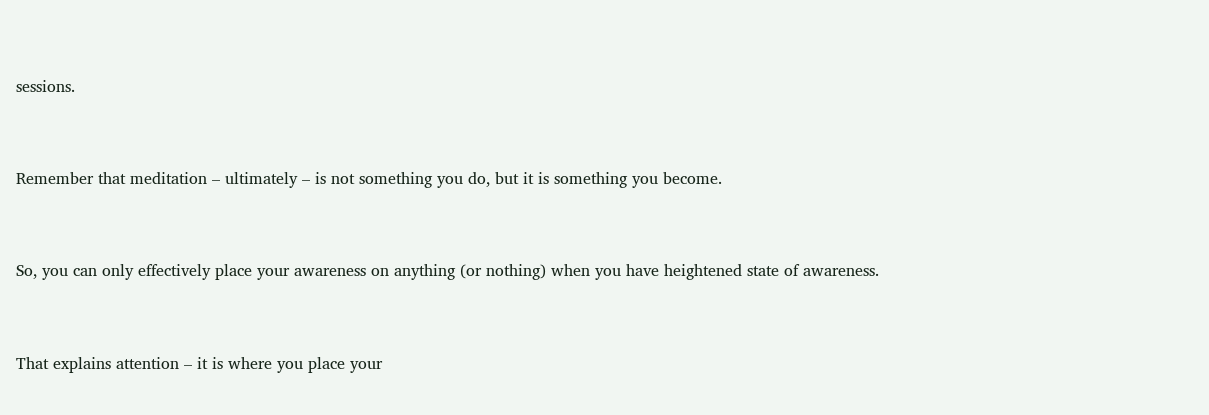sessions.


Remember that meditation – ultimately – is not something you do, but it is something you become.


So, you can only effectively place your awareness on anything (or nothing) when you have heightened state of awareness.


That explains attention – it is where you place your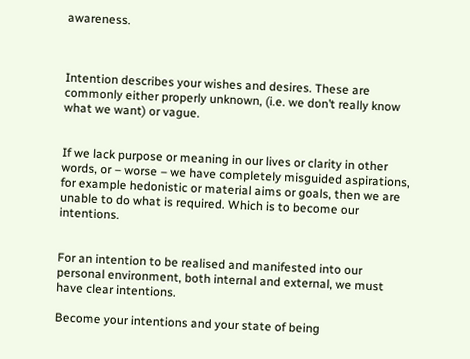awareness.



Intention describes your wishes and desires. These are commonly either properly unknown, (i.e. we don’t really know what we want) or vague.


If we lack purpose or meaning in our lives or clarity in other words, or – worse – we have completely misguided aspirations, for example hedonistic or material aims or goals, then we are unable to do what is required. Which is to become our intentions.


For an intention to be realised and manifested into our personal environment, both internal and external, we must have clear intentions.

Become your intentions and your state of being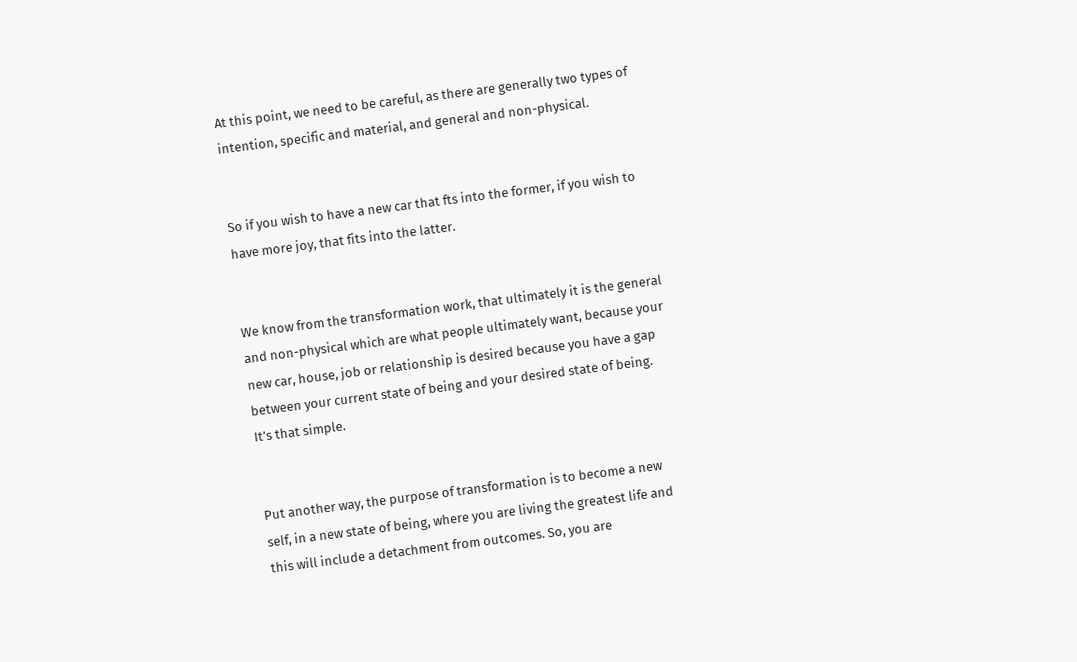At this point, we need to be careful, as there are generally two types of intention, specific and material, and general and non-physical.


So if you wish to have a new car that fts into the former, if you wish to have more joy, that fits into the latter.


We know from the transformation work, that ultimately it is the general and non-physical which are what people ultimately want, because your new car, house, job or relationship is desired because you have a gap between your current state of being and your desired state of being. It’s that simple.


Put another way, the purpose of transformation is to become a new self, in a new state of being, where you are living the greatest life and this will include a detachment from outcomes. So, you are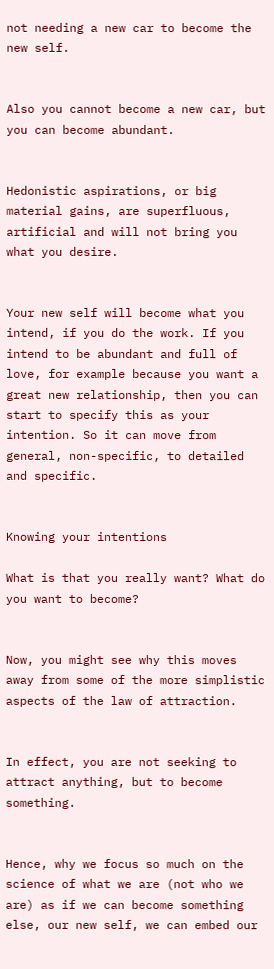not needing a new car to become the new self.


Also you cannot become a new car, but you can become abundant.


Hedonistic aspirations, or big material gains, are superfluous, artificial and will not bring you what you desire.


Your new self will become what you intend, if you do the work. If you intend to be abundant and full of love, for example because you want a great new relationship, then you can start to specify this as your intention. So it can move from general, non-specific, to detailed and specific.


Knowing your intentions

What is that you really want? What do you want to become?


Now, you might see why this moves away from some of the more simplistic aspects of the law of attraction.


In effect, you are not seeking to attract anything, but to become something.


Hence, why we focus so much on the science of what we are (not who we are) as if we can become something else, our new self, we can embed our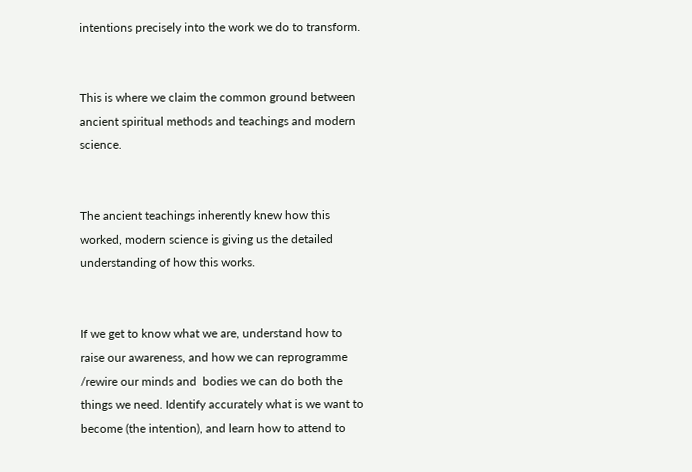intentions precisely into the work we do to transform.


This is where we claim the common ground between ancient spiritual methods and teachings and modern science.


The ancient teachings inherently knew how this worked, modern science is giving us the detailed understanding of how this works.


If we get to know what we are, understand how to raise our awareness, and how we can reprogramme /rewire our minds and  bodies we can do both the things we need. Identify accurately what is we want to become (the intention), and learn how to attend to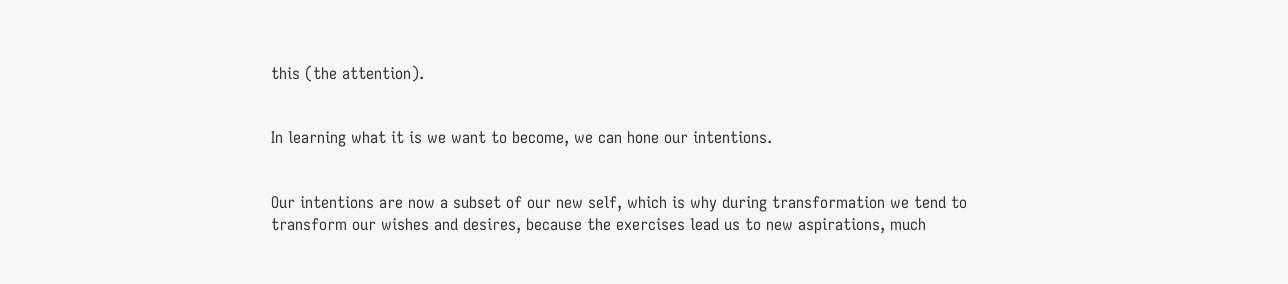this (the attention).


In learning what it is we want to become, we can hone our intentions.


Our intentions are now a subset of our new self, which is why during transformation we tend to transform our wishes and desires, because the exercises lead us to new aspirations, much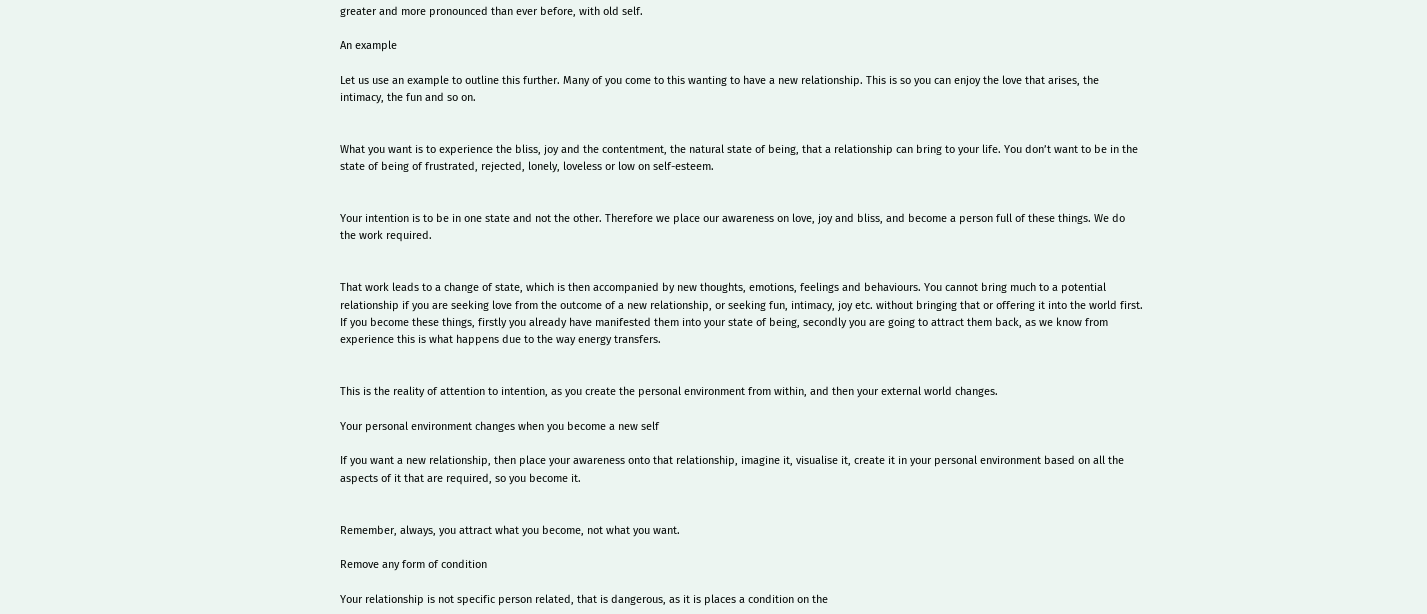greater and more pronounced than ever before, with old self.

An example

Let us use an example to outline this further. Many of you come to this wanting to have a new relationship. This is so you can enjoy the love that arises, the intimacy, the fun and so on.


What you want is to experience the bliss, joy and the contentment, the natural state of being, that a relationship can bring to your life. You don’t want to be in the state of being of frustrated, rejected, lonely, loveless or low on self-esteem.


Your intention is to be in one state and not the other. Therefore we place our awareness on love, joy and bliss, and become a person full of these things. We do the work required.


That work leads to a change of state, which is then accompanied by new thoughts, emotions, feelings and behaviours. You cannot bring much to a potential relationship if you are seeking love from the outcome of a new relationship, or seeking fun, intimacy, joy etc. without bringing that or offering it into the world first. If you become these things, firstly you already have manifested them into your state of being, secondly you are going to attract them back, as we know from experience this is what happens due to the way energy transfers.


This is the reality of attention to intention, as you create the personal environment from within, and then your external world changes.

Your personal environment changes when you become a new self

If you want a new relationship, then place your awareness onto that relationship, imagine it, visualise it, create it in your personal environment based on all the aspects of it that are required, so you become it.


Remember, always, you attract what you become, not what you want.

Remove any form of condition

Your relationship is not specific person related, that is dangerous, as it is places a condition on the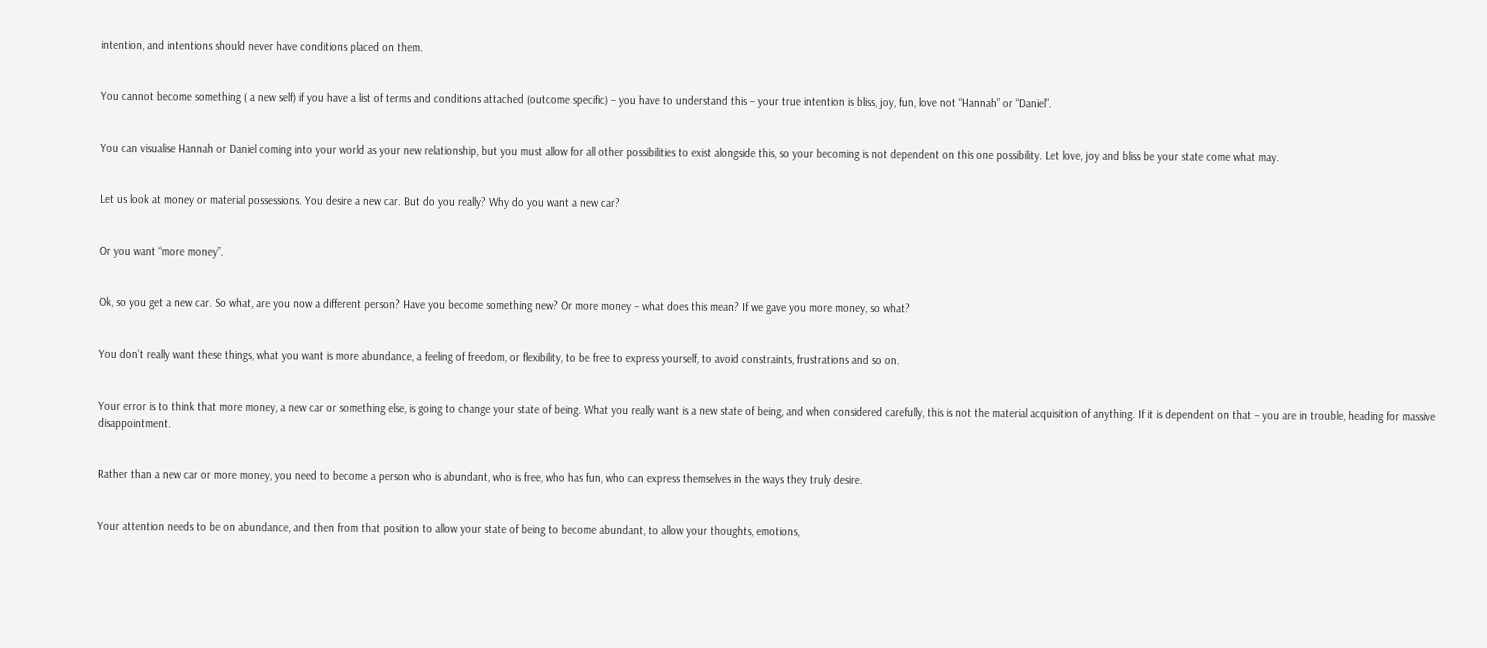intention, and intentions should never have conditions placed on them.


You cannot become something ( a new self) if you have a list of terms and conditions attached (outcome specific) – you have to understand this – your true intention is bliss, joy, fun, love not “Hannah” or “Daniel”.


You can visualise Hannah or Daniel coming into your world as your new relationship, but you must allow for all other possibilities to exist alongside this, so your becoming is not dependent on this one possibility. Let love, joy and bliss be your state come what may.


Let us look at money or material possessions. You desire a new car. But do you really? Why do you want a new car?


Or you want “more money”.


Ok, so you get a new car. So what, are you now a different person? Have you become something new? Or more money – what does this mean? If we gave you more money, so what?


You don’t really want these things, what you want is more abundance, a feeling of freedom, or flexibility, to be free to express yourself, to avoid constraints, frustrations and so on.


Your error is to think that more money, a new car or something else, is going to change your state of being. What you really want is a new state of being, and when considered carefully, this is not the material acquisition of anything. If it is dependent on that – you are in trouble, heading for massive disappointment.


Rather than a new car or more money, you need to become a person who is abundant, who is free, who has fun, who can express themselves in the ways they truly desire.


Your attention needs to be on abundance, and then from that position to allow your state of being to become abundant, to allow your thoughts, emotions,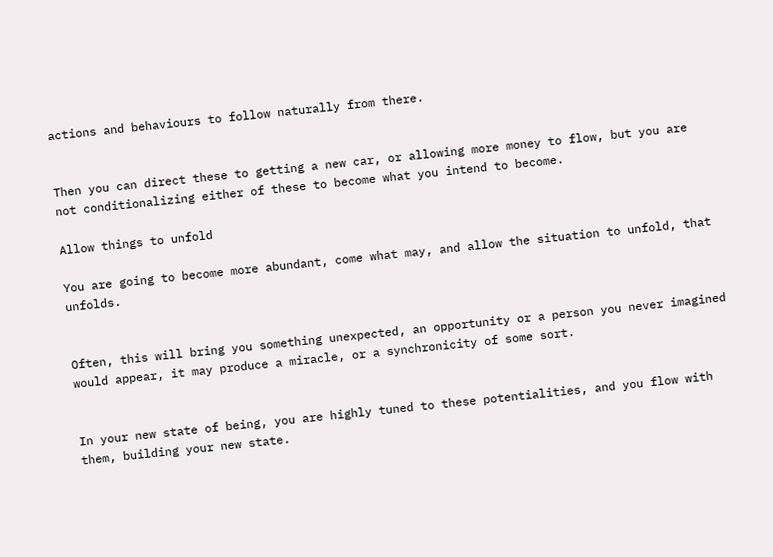actions and behaviours to follow naturally from there.


Then you can direct these to getting a new car, or allowing more money to flow, but you are not conditionalizing either of these to become what you intend to become.

Allow things to unfold

You are going to become more abundant, come what may, and allow the situation to unfold, that unfolds.


Often, this will bring you something unexpected, an opportunity or a person you never imagined would appear, it may produce a miracle, or a synchronicity of some sort.


In your new state of being, you are highly tuned to these potentialities, and you flow with them, building your new state.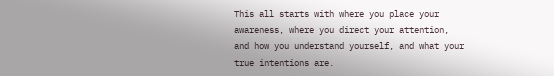This all starts with where you place your awareness, where you direct your attention, and how you understand yourself, and what your true intentions are.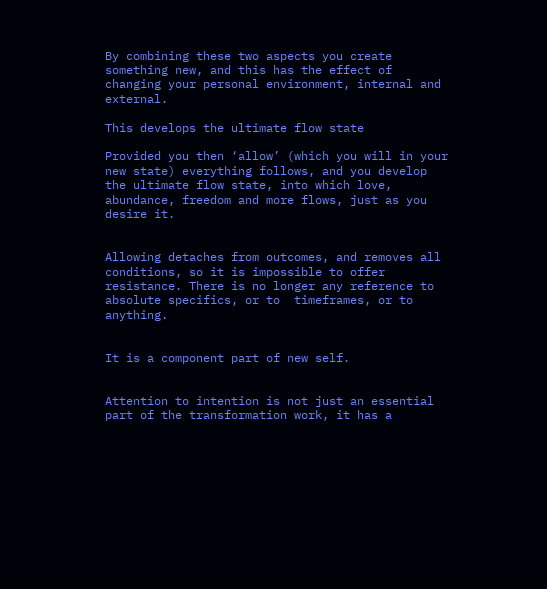By combining these two aspects you create something new, and this has the effect of changing your personal environment, internal and external.

This develops the ultimate flow state

Provided you then ‘allow’ (which you will in your new state) everything follows, and you develop the ultimate flow state, into which love, abundance, freedom and more flows, just as you desire it.


Allowing detaches from outcomes, and removes all conditions, so it is impossible to offer resistance. There is no longer any reference to absolute specifics, or to  timeframes, or to anything.


It is a component part of new self.


Attention to intention is not just an essential part of the transformation work, it has a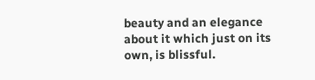beauty and an elegance about it which just on its own, is blissful.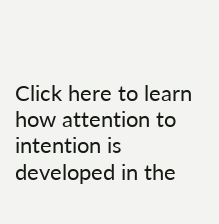Click here to learn how attention to intention is developed in the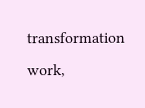transformation work,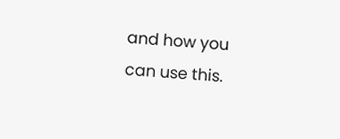and how you can use this.